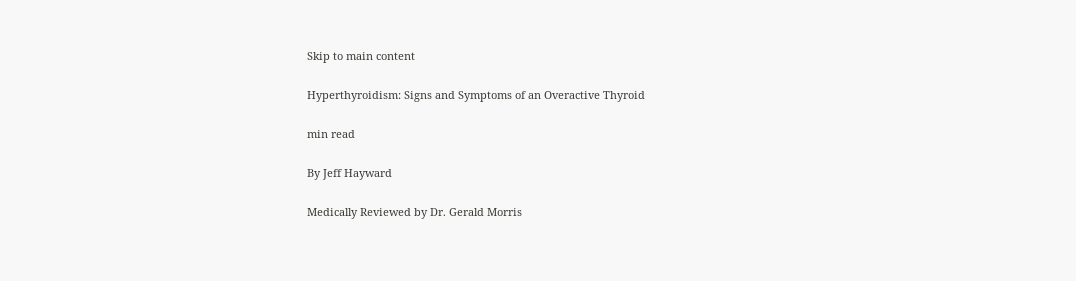Skip to main content

Hyperthyroidism: Signs and Symptoms of an Overactive Thyroid

min read

By Jeff Hayward

Medically Reviewed by Dr. Gerald Morris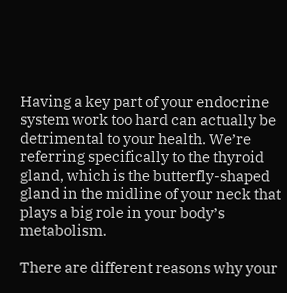Having a key part of your endocrine system work too hard can actually be detrimental to your health. We’re referring specifically to the thyroid gland, which is the butterfly-shaped gland in the midline of your neck that plays a big role in your body’s metabolism.

There are different reasons why your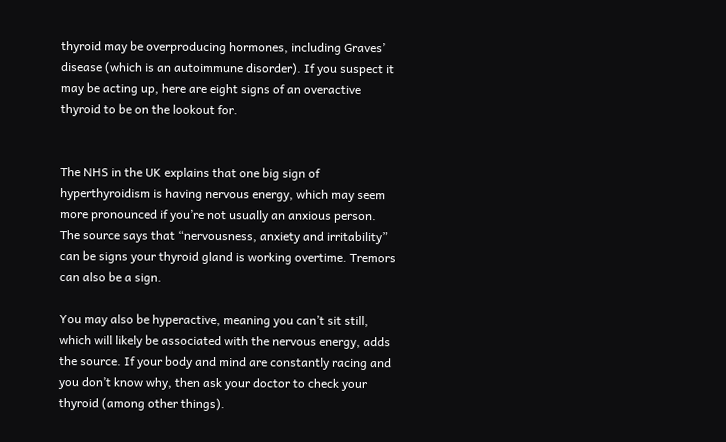thyroid may be overproducing hormones, including Graves’ disease (which is an autoimmune disorder). If you suspect it may be acting up, here are eight signs of an overactive thyroid to be on the lookout for.


The NHS in the UK explains that one big sign of hyperthyroidism is having nervous energy, which may seem more pronounced if you’re not usually an anxious person. The source says that “nervousness, anxiety and irritability” can be signs your thyroid gland is working overtime. Tremors can also be a sign.

You may also be hyperactive, meaning you can’t sit still, which will likely be associated with the nervous energy, adds the source. If your body and mind are constantly racing and you don’t know why, then ask your doctor to check your thyroid (among other things).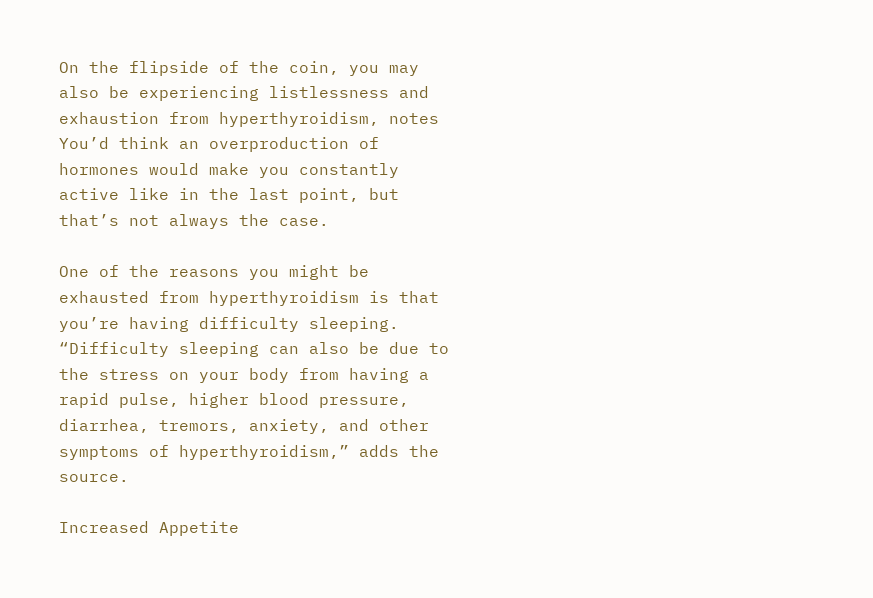On the flipside of the coin, you may also be experiencing listlessness and exhaustion from hyperthyroidism, notes You’d think an overproduction of hormones would make you constantly active like in the last point, but that’s not always the case.

One of the reasons you might be exhausted from hyperthyroidism is that you’re having difficulty sleeping. “Difficulty sleeping can also be due to the stress on your body from having a rapid pulse, higher blood pressure, diarrhea, tremors, anxiety, and other symptoms of hyperthyroidism,” adds the source.

Increased Appetite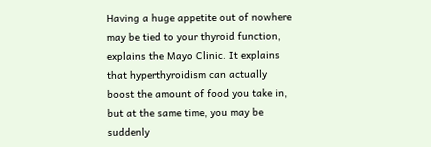Having a huge appetite out of nowhere may be tied to your thyroid function, explains the Mayo Clinic. It explains that hyperthyroidism can actually boost the amount of food you take in, but at the same time, you may be suddenly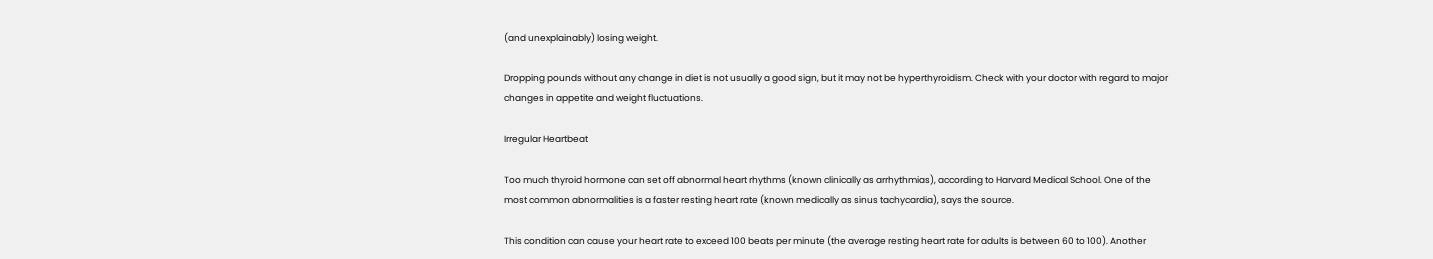(and unexplainably) losing weight.

Dropping pounds without any change in diet is not usually a good sign, but it may not be hyperthyroidism. Check with your doctor with regard to major changes in appetite and weight fluctuations.

Irregular Heartbeat

Too much thyroid hormone can set off abnormal heart rhythms (known clinically as arrhythmias), according to Harvard Medical School. One of the most common abnormalities is a faster resting heart rate (known medically as sinus tachycardia), says the source.

This condition can cause your heart rate to exceed 100 beats per minute (the average resting heart rate for adults is between 60 to 100). Another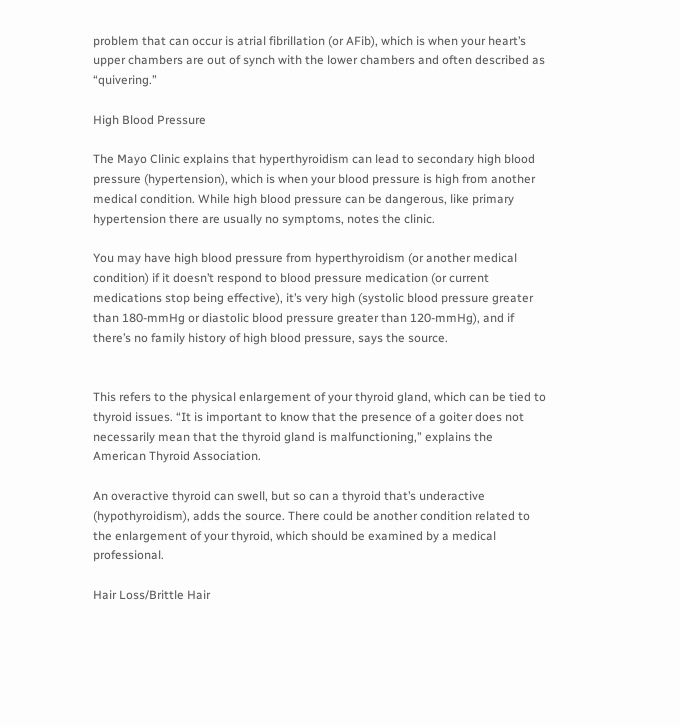problem that can occur is atrial fibrillation (or AFib), which is when your heart’s upper chambers are out of synch with the lower chambers and often described as “quivering.”

High Blood Pressure

The Mayo Clinic explains that hyperthyroidism can lead to secondary high blood pressure (hypertension), which is when your blood pressure is high from another medical condition. While high blood pressure can be dangerous, like primary hypertension there are usually no symptoms, notes the clinic.

You may have high blood pressure from hyperthyroidism (or another medical condition) if it doesn’t respond to blood pressure medication (or current medications stop being effective), it’s very high (systolic blood pressure greater than 180-mmHg or diastolic blood pressure greater than 120-mmHg), and if there’s no family history of high blood pressure, says the source.


This refers to the physical enlargement of your thyroid gland, which can be tied to thyroid issues. “It is important to know that the presence of a goiter does not necessarily mean that the thyroid gland is malfunctioning,” explains the American Thyroid Association.

An overactive thyroid can swell, but so can a thyroid that’s underactive (hypothyroidism), adds the source. There could be another condition related to the enlargement of your thyroid, which should be examined by a medical professional.

Hair Loss/Brittle Hair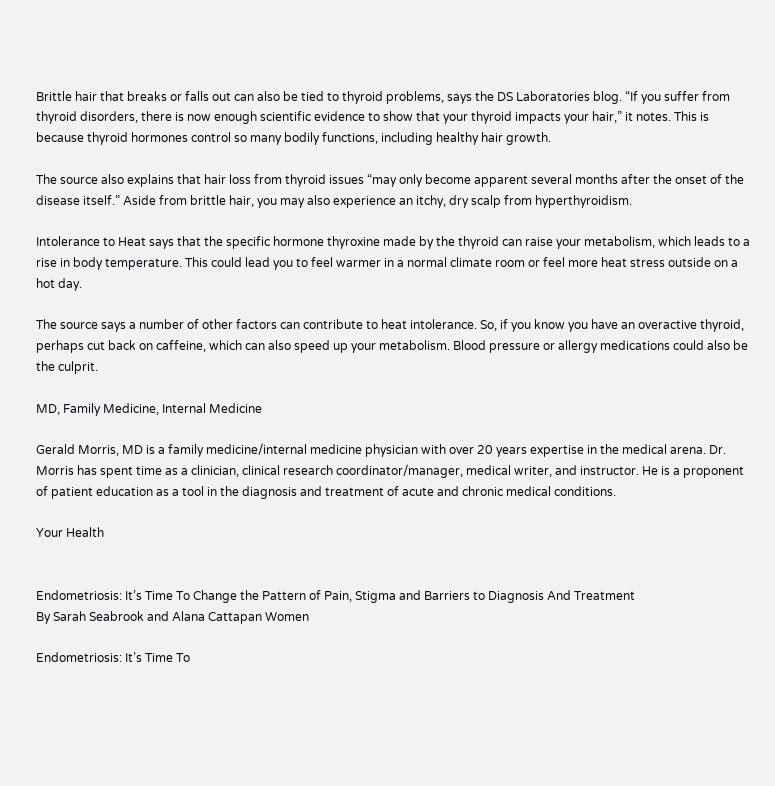Brittle hair that breaks or falls out can also be tied to thyroid problems, says the DS Laboratories blog. “If you suffer from thyroid disorders, there is now enough scientific evidence to show that your thyroid impacts your hair,” it notes. This is because thyroid hormones control so many bodily functions, including healthy hair growth.

The source also explains that hair loss from thyroid issues “may only become apparent several months after the onset of the disease itself.” Aside from brittle hair, you may also experience an itchy, dry scalp from hyperthyroidism.

Intolerance to Heat says that the specific hormone thyroxine made by the thyroid can raise your metabolism, which leads to a rise in body temperature. This could lead you to feel warmer in a normal climate room or feel more heat stress outside on a hot day.

The source says a number of other factors can contribute to heat intolerance. So, if you know you have an overactive thyroid, perhaps cut back on caffeine, which can also speed up your metabolism. Blood pressure or allergy medications could also be the culprit.

MD, Family Medicine, Internal Medicine

Gerald Morris, MD is a family medicine/internal medicine physician with over 20 years expertise in the medical arena. Dr. Morris has spent time as a clinician, clinical research coordinator/manager, medical writer, and instructor. He is a proponent of patient education as a tool in the diagnosis and treatment of acute and chronic medical conditions.

Your Health


Endometriosis: It’s Time To Change the Pattern of Pain, Stigma and Barriers to Diagnosis And Treatment
By Sarah Seabrook and Alana Cattapan Women

Endometriosis: It’s Time To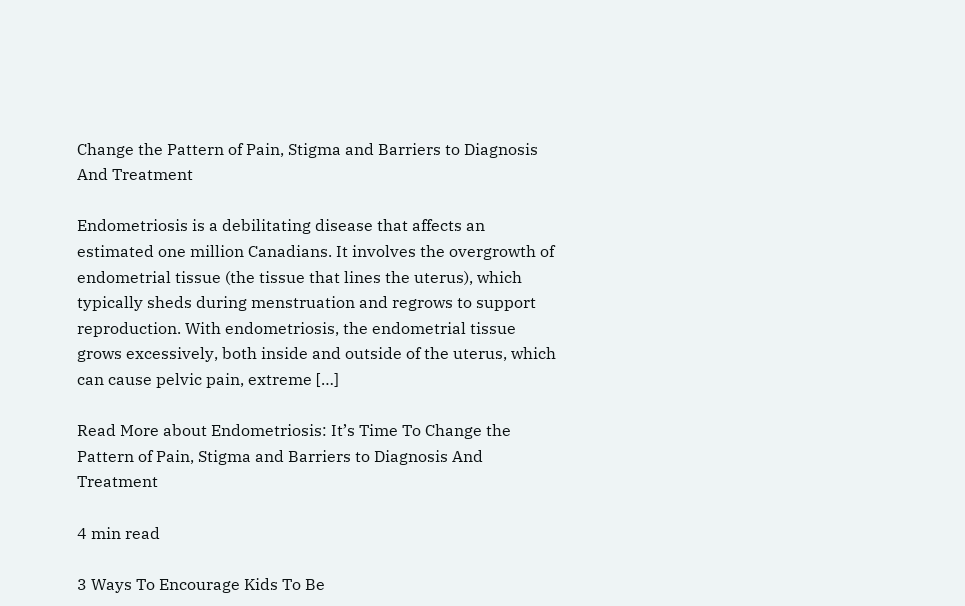Change the Pattern of Pain, Stigma and Barriers to Diagnosis And Treatment

Endometriosis is a debilitating disease that affects an estimated one million Canadians. It involves the overgrowth of endometrial tissue (the tissue that lines the uterus), which typically sheds during menstruation and regrows to support reproduction. With endometriosis, the endometrial tissue grows excessively, both inside and outside of the uterus, which can cause pelvic pain, extreme […]

Read More about Endometriosis: It’s Time To Change the Pattern of Pain, Stigma and Barriers to Diagnosis And Treatment

4 min read

3 Ways To Encourage Kids To Be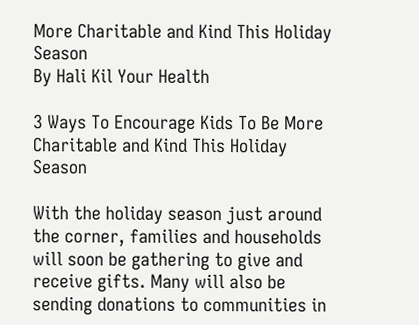More Charitable and Kind This Holiday Season
By Hali Kil Your Health

3 Ways To Encourage Kids To Be More Charitable and Kind This Holiday Season

With the holiday season just around the corner, families and households will soon be gathering to give and receive gifts. Many will also be sending donations to communities in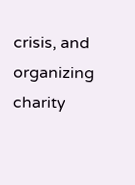crisis, and organizing charity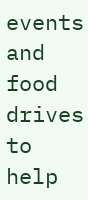events and food drives to help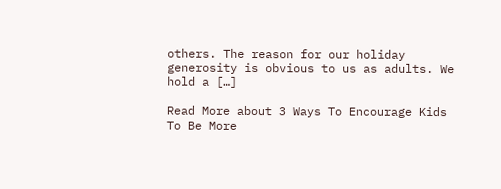others. The reason for our holiday generosity is obvious to us as adults. We hold a […]

Read More about 3 Ways To Encourage Kids To Be More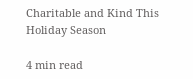Charitable and Kind This Holiday Season

4 min read